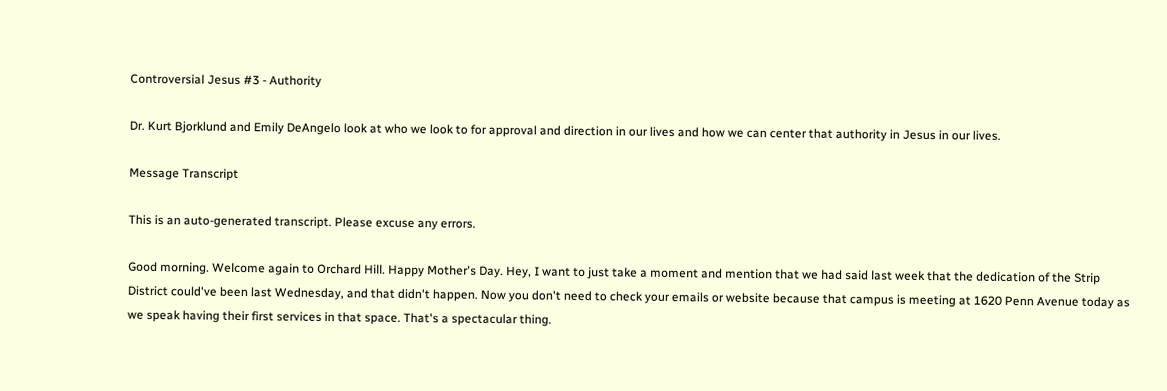Controversial Jesus #3 - Authority

Dr. Kurt Bjorklund and Emily DeAngelo look at who we look to for approval and direction in our lives and how we can center that authority in Jesus in our lives.

Message Transcript

This is an auto-generated transcript. Please excuse any errors.

Good morning. Welcome again to Orchard Hill. Happy Mother's Day. Hey, I want to just take a moment and mention that we had said last week that the dedication of the Strip District could've been last Wednesday, and that didn't happen. Now you don't need to check your emails or website because that campus is meeting at 1620 Penn Avenue today as we speak having their first services in that space. That's a spectacular thing.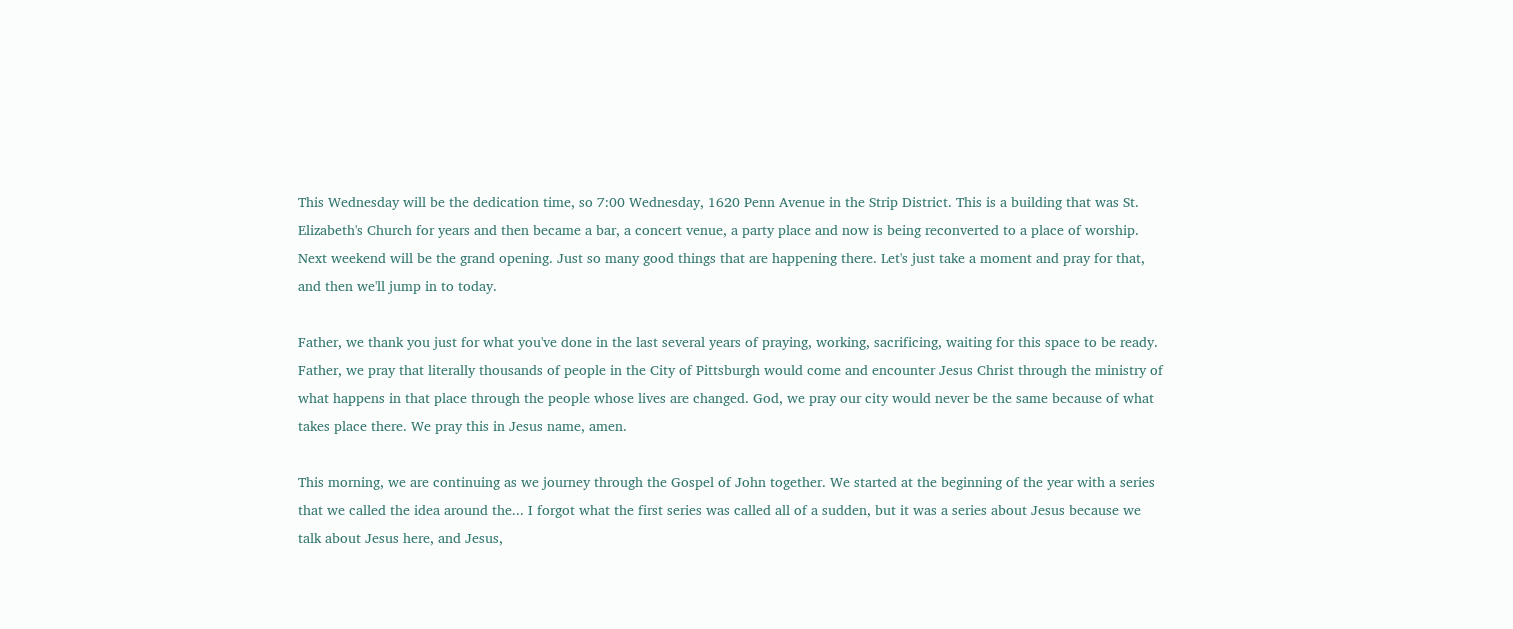This Wednesday will be the dedication time, so 7:00 Wednesday, 1620 Penn Avenue in the Strip District. This is a building that was St. Elizabeth's Church for years and then became a bar, a concert venue, a party place and now is being reconverted to a place of worship. Next weekend will be the grand opening. Just so many good things that are happening there. Let's just take a moment and pray for that, and then we'll jump in to today.

Father, we thank you just for what you've done in the last several years of praying, working, sacrificing, waiting for this space to be ready. Father, we pray that literally thousands of people in the City of Pittsburgh would come and encounter Jesus Christ through the ministry of what happens in that place through the people whose lives are changed. God, we pray our city would never be the same because of what takes place there. We pray this in Jesus name, amen.

This morning, we are continuing as we journey through the Gospel of John together. We started at the beginning of the year with a series that we called the idea around the... I forgot what the first series was called all of a sudden, but it was a series about Jesus because we talk about Jesus here, and Jesus,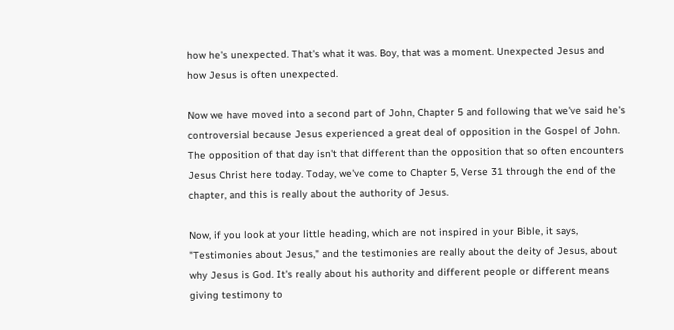how he's unexpected. That's what it was. Boy, that was a moment. Unexpected Jesus and how Jesus is often unexpected.

Now we have moved into a second part of John, Chapter 5 and following that we've said he's controversial because Jesus experienced a great deal of opposition in the Gospel of John. The opposition of that day isn't that different than the opposition that so often encounters Jesus Christ here today. Today, we've come to Chapter 5, Verse 31 through the end of the chapter, and this is really about the authority of Jesus.

Now, if you look at your little heading, which are not inspired in your Bible, it says, "Testimonies about Jesus," and the testimonies are really about the deity of Jesus, about why Jesus is God. It's really about his authority and different people or different means giving testimony to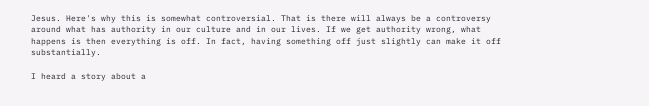Jesus. Here's why this is somewhat controversial. That is there will always be a controversy around what has authority in our culture and in our lives. If we get authority wrong, what happens is then everything is off. In fact, having something off just slightly can make it off substantially.

I heard a story about a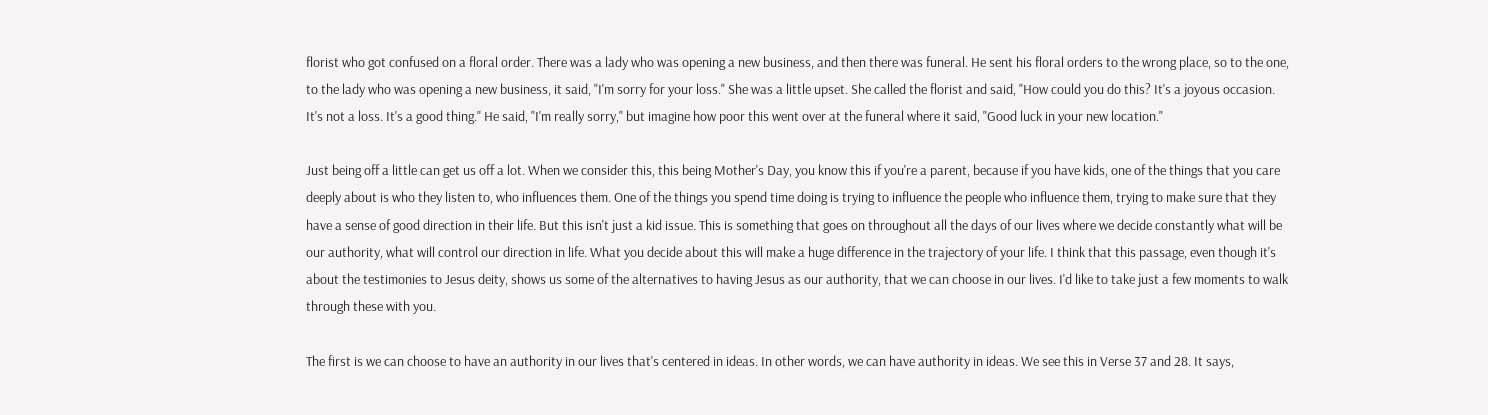florist who got confused on a floral order. There was a lady who was opening a new business, and then there was funeral. He sent his floral orders to the wrong place, so to the one, to the lady who was opening a new business, it said, "I'm sorry for your loss." She was a little upset. She called the florist and said, "How could you do this? It's a joyous occasion. It's not a loss. It's a good thing." He said, "I'm really sorry," but imagine how poor this went over at the funeral where it said, "Good luck in your new location."

Just being off a little can get us off a lot. When we consider this, this being Mother's Day, you know this if you're a parent, because if you have kids, one of the things that you care deeply about is who they listen to, who influences them. One of the things you spend time doing is trying to influence the people who influence them, trying to make sure that they have a sense of good direction in their life. But this isn't just a kid issue. This is something that goes on throughout all the days of our lives where we decide constantly what will be our authority, what will control our direction in life. What you decide about this will make a huge difference in the trajectory of your life. I think that this passage, even though it's about the testimonies to Jesus deity, shows us some of the alternatives to having Jesus as our authority, that we can choose in our lives. I'd like to take just a few moments to walk through these with you.

The first is we can choose to have an authority in our lives that's centered in ideas. In other words, we can have authority in ideas. We see this in Verse 37 and 28. It says,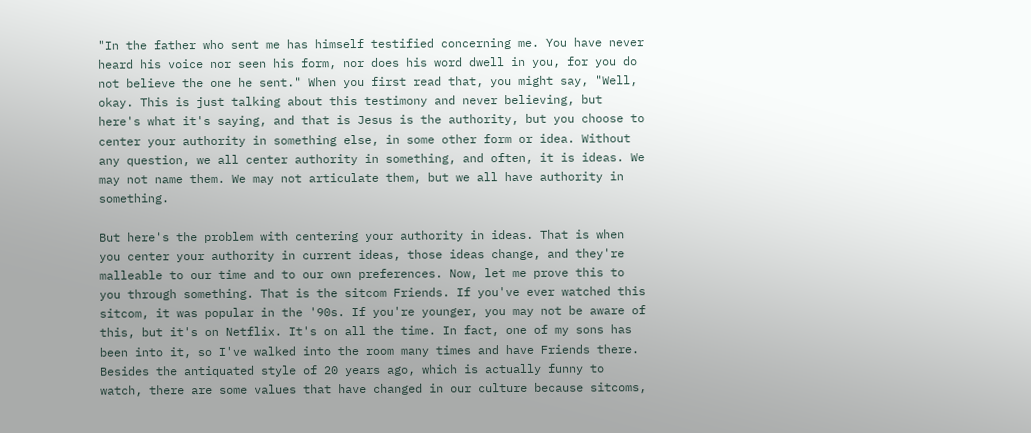"In the father who sent me has himself testified concerning me. You have never heard his voice nor seen his form, nor does his word dwell in you, for you do not believe the one he sent." When you first read that, you might say, "Well, okay. This is just talking about this testimony and never believing, but here's what it's saying, and that is Jesus is the authority, but you choose to center your authority in something else, in some other form or idea. Without any question, we all center authority in something, and often, it is ideas. We may not name them. We may not articulate them, but we all have authority in something.

But here's the problem with centering your authority in ideas. That is when you center your authority in current ideas, those ideas change, and they're malleable to our time and to our own preferences. Now, let me prove this to you through something. That is the sitcom Friends. If you've ever watched this sitcom, it was popular in the '90s. If you're younger, you may not be aware of this, but it's on Netflix. It's on all the time. In fact, one of my sons has been into it, so I've walked into the room many times and have Friends there. Besides the antiquated style of 20 years ago, which is actually funny to watch, there are some values that have changed in our culture because sitcoms,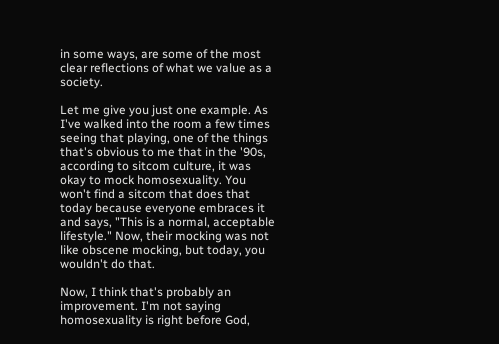in some ways, are some of the most clear reflections of what we value as a society.

Let me give you just one example. As I've walked into the room a few times seeing that playing, one of the things that's obvious to me that in the '90s, according to sitcom culture, it was okay to mock homosexuality. You won't find a sitcom that does that today because everyone embraces it and says, "This is a normal, acceptable lifestyle." Now, their mocking was not like obscene mocking, but today, you wouldn't do that.

Now, I think that's probably an improvement. I'm not saying homosexuality is right before God,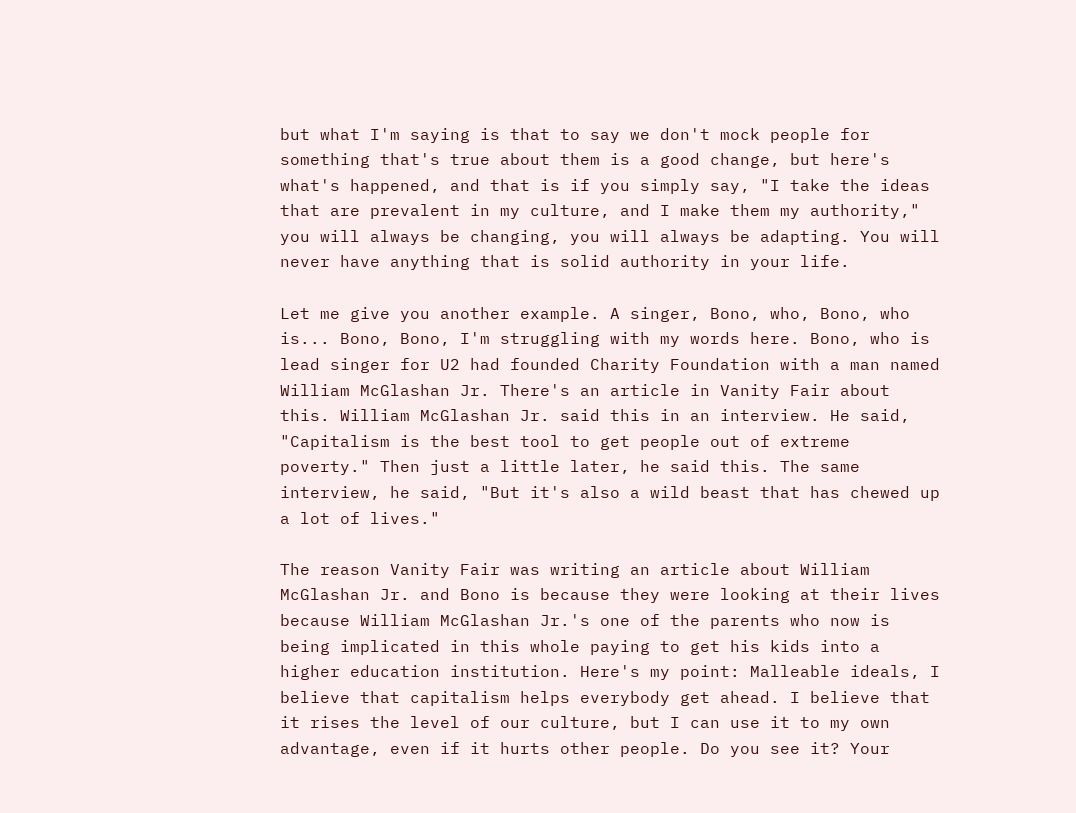but what I'm saying is that to say we don't mock people for something that's true about them is a good change, but here's what's happened, and that is if you simply say, "I take the ideas that are prevalent in my culture, and I make them my authority," you will always be changing, you will always be adapting. You will never have anything that is solid authority in your life.

Let me give you another example. A singer, Bono, who, Bono, who is... Bono, Bono, I'm struggling with my words here. Bono, who is lead singer for U2 had founded Charity Foundation with a man named William McGlashan Jr. There's an article in Vanity Fair about this. William McGlashan Jr. said this in an interview. He said, "Capitalism is the best tool to get people out of extreme poverty." Then just a little later, he said this. The same interview, he said, "But it's also a wild beast that has chewed up a lot of lives."

The reason Vanity Fair was writing an article about William McGlashan Jr. and Bono is because they were looking at their lives because William McGlashan Jr.'s one of the parents who now is being implicated in this whole paying to get his kids into a higher education institution. Here's my point: Malleable ideals, I believe that capitalism helps everybody get ahead. I believe that it rises the level of our culture, but I can use it to my own advantage, even if it hurts other people. Do you see it? Your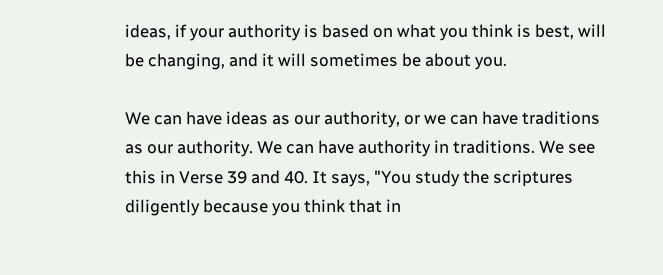ideas, if your authority is based on what you think is best, will be changing, and it will sometimes be about you.

We can have ideas as our authority, or we can have traditions as our authority. We can have authority in traditions. We see this in Verse 39 and 40. It says, "You study the scriptures diligently because you think that in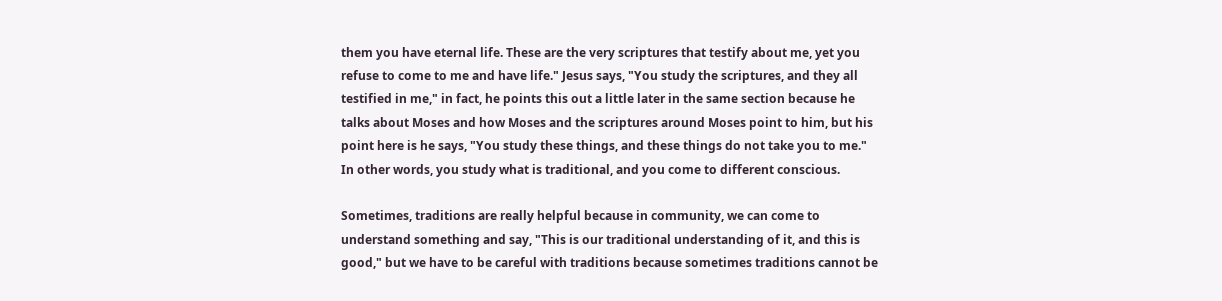them you have eternal life. These are the very scriptures that testify about me, yet you refuse to come to me and have life." Jesus says, "You study the scriptures, and they all testified in me," in fact, he points this out a little later in the same section because he talks about Moses and how Moses and the scriptures around Moses point to him, but his point here is he says, "You study these things, and these things do not take you to me." In other words, you study what is traditional, and you come to different conscious.

Sometimes, traditions are really helpful because in community, we can come to understand something and say, "This is our traditional understanding of it, and this is good," but we have to be careful with traditions because sometimes traditions cannot be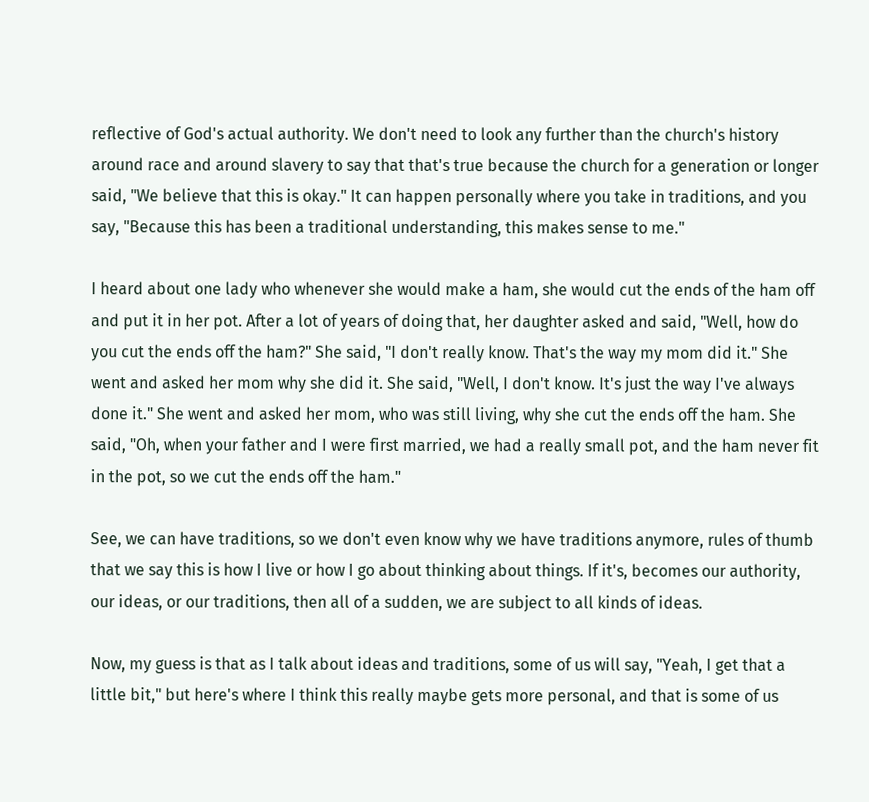reflective of God's actual authority. We don't need to look any further than the church's history around race and around slavery to say that that's true because the church for a generation or longer said, "We believe that this is okay." It can happen personally where you take in traditions, and you say, "Because this has been a traditional understanding, this makes sense to me."

I heard about one lady who whenever she would make a ham, she would cut the ends of the ham off and put it in her pot. After a lot of years of doing that, her daughter asked and said, "Well, how do you cut the ends off the ham?" She said, "I don't really know. That's the way my mom did it." She went and asked her mom why she did it. She said, "Well, I don't know. It's just the way I've always done it." She went and asked her mom, who was still living, why she cut the ends off the ham. She said, "Oh, when your father and I were first married, we had a really small pot, and the ham never fit in the pot, so we cut the ends off the ham."

See, we can have traditions, so we don't even know why we have traditions anymore, rules of thumb that we say this is how I live or how I go about thinking about things. If it's, becomes our authority, our ideas, or our traditions, then all of a sudden, we are subject to all kinds of ideas.

Now, my guess is that as I talk about ideas and traditions, some of us will say, "Yeah, I get that a little bit," but here's where I think this really maybe gets more personal, and that is some of us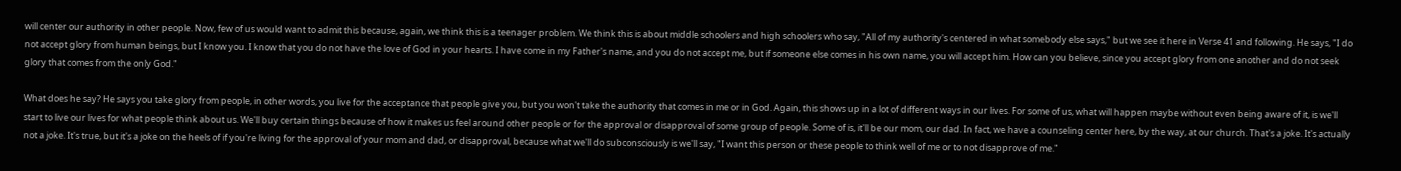will center our authority in other people. Now, few of us would want to admit this because, again, we think this is a teenager problem. We think this is about middle schoolers and high schoolers who say, "All of my authority's centered in what somebody else says," but we see it here in Verse 41 and following. He says, "I do not accept glory from human beings, but I know you. I know that you do not have the love of God in your hearts. I have come in my Father's name, and you do not accept me, but if someone else comes in his own name, you will accept him. How can you believe, since you accept glory from one another and do not seek glory that comes from the only God."

What does he say? He says you take glory from people, in other words, you live for the acceptance that people give you, but you won't take the authority that comes in me or in God. Again, this shows up in a lot of different ways in our lives. For some of us, what will happen maybe without even being aware of it, is we'll start to live our lives for what people think about us. We'll buy certain things because of how it makes us feel around other people or for the approval or disapproval of some group of people. Some of is, it'll be our mom, our dad. In fact, we have a counseling center here, by the way, at our church. That's a joke. It's actually not a joke. It's true, but it's a joke on the heels of if you're living for the approval of your mom and dad, or disapproval, because what we'll do subconsciously is we'll say, "I want this person or these people to think well of me or to not disapprove of me."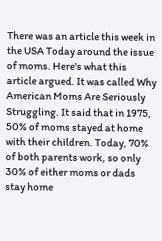There was an article this week in the USA Today around the issue of moms. Here's what this article argued. It was called Why American Moms Are Seriously Struggling. It said that in 1975, 50% of moms stayed at home with their children. Today, 70% of both parents work, so only 30% of either moms or dads stay home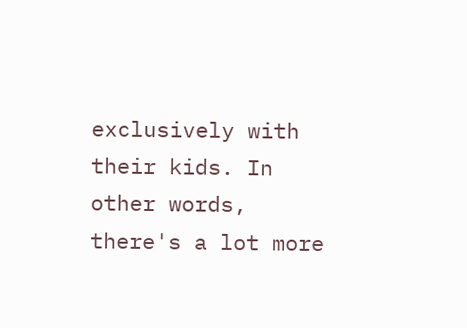exclusively with their kids. In other words, there's a lot more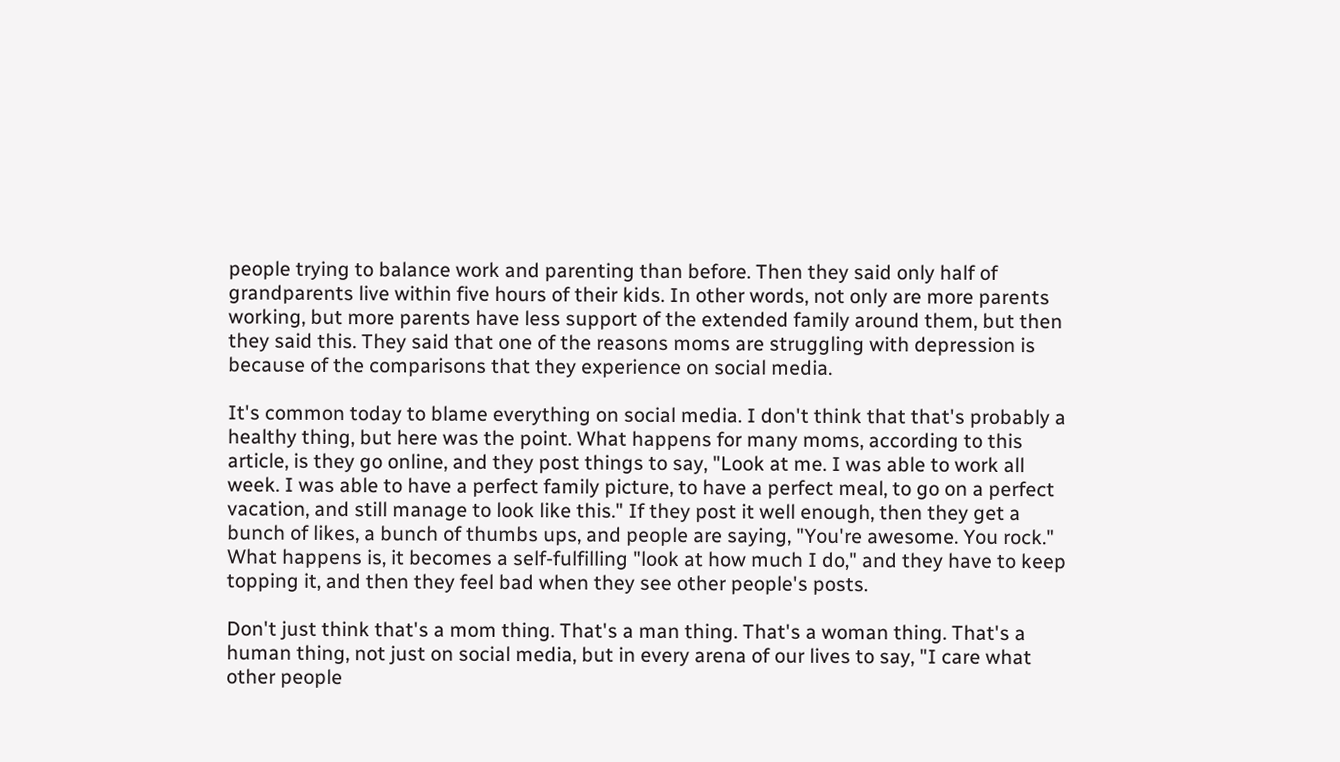people trying to balance work and parenting than before. Then they said only half of grandparents live within five hours of their kids. In other words, not only are more parents working, but more parents have less support of the extended family around them, but then they said this. They said that one of the reasons moms are struggling with depression is because of the comparisons that they experience on social media.

It's common today to blame everything on social media. I don't think that that's probably a healthy thing, but here was the point. What happens for many moms, according to this article, is they go online, and they post things to say, "Look at me. I was able to work all week. I was able to have a perfect family picture, to have a perfect meal, to go on a perfect vacation, and still manage to look like this." If they post it well enough, then they get a bunch of likes, a bunch of thumbs ups, and people are saying, "You're awesome. You rock." What happens is, it becomes a self-fulfilling "look at how much I do," and they have to keep topping it, and then they feel bad when they see other people's posts.

Don't just think that's a mom thing. That's a man thing. That's a woman thing. That's a human thing, not just on social media, but in every arena of our lives to say, "I care what other people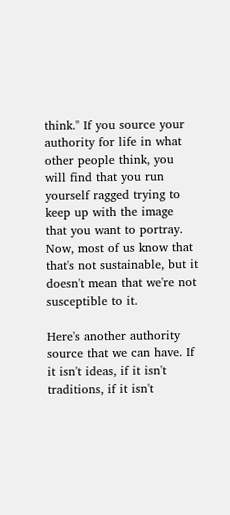think." If you source your authority for life in what other people think, you will find that you run yourself ragged trying to keep up with the image that you want to portray. Now, most of us know that that's not sustainable, but it doesn't mean that we're not susceptible to it.

Here's another authority source that we can have. If it isn't ideas, if it isn't traditions, if it isn't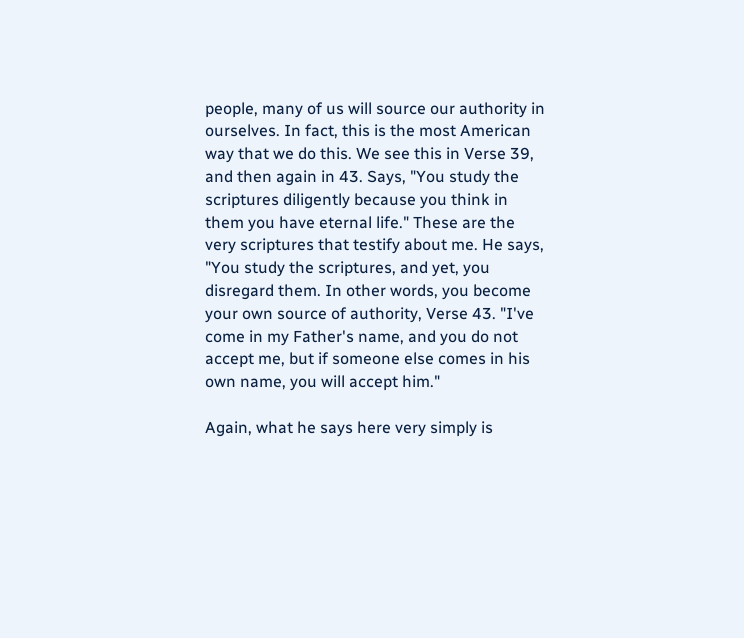people, many of us will source our authority in ourselves. In fact, this is the most American way that we do this. We see this in Verse 39, and then again in 43. Says, "You study the scriptures diligently because you think in them you have eternal life." These are the very scriptures that testify about me. He says, "You study the scriptures, and yet, you disregard them. In other words, you become your own source of authority, Verse 43. "I've come in my Father's name, and you do not accept me, but if someone else comes in his own name, you will accept him."

Again, what he says here very simply is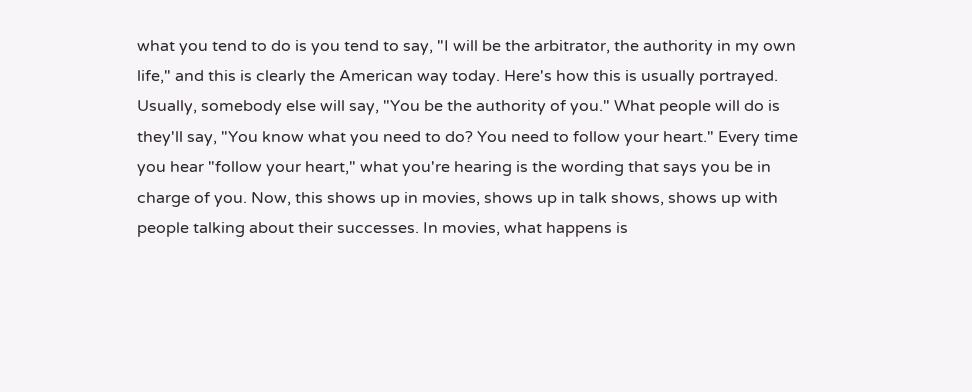what you tend to do is you tend to say, "I will be the arbitrator, the authority in my own life," and this is clearly the American way today. Here's how this is usually portrayed. Usually, somebody else will say, "You be the authority of you." What people will do is they'll say, "You know what you need to do? You need to follow your heart." Every time you hear "follow your heart," what you're hearing is the wording that says you be in charge of you. Now, this shows up in movies, shows up in talk shows, shows up with people talking about their successes. In movies, what happens is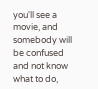you'll see a movie, and somebody will be confused and not know what to do,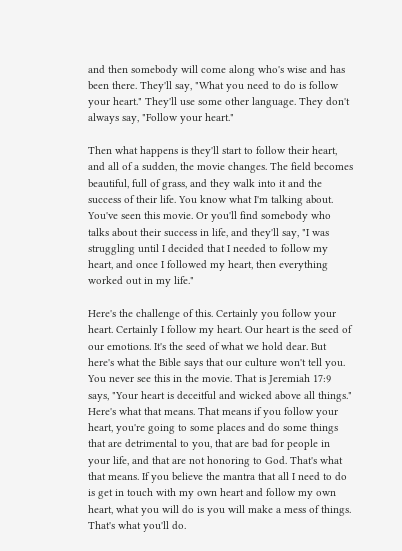and then somebody will come along who's wise and has been there. They'll say, "What you need to do is follow your heart." They'll use some other language. They don't always say, "Follow your heart."

Then what happens is they'll start to follow their heart, and all of a sudden, the movie changes. The field becomes beautiful, full of grass, and they walk into it and the success of their life. You know what I'm talking about. You've seen this movie. Or you'll find somebody who talks about their success in life, and they'll say, "I was struggling until I decided that I needed to follow my heart, and once I followed my heart, then everything worked out in my life."

Here's the challenge of this. Certainly you follow your heart. Certainly I follow my heart. Our heart is the seed of our emotions. It's the seed of what we hold dear. But here's what the Bible says that our culture won't tell you. You never see this in the movie. That is Jeremiah 17:9 says, "Your heart is deceitful and wicked above all things." Here's what that means. That means if you follow your heart, you're going to some places and do some things that are detrimental to you, that are bad for people in your life, and that are not honoring to God. That's what that means. If you believe the mantra that all I need to do is get in touch with my own heart and follow my own heart, what you will do is you will make a mess of things. That's what you'll do.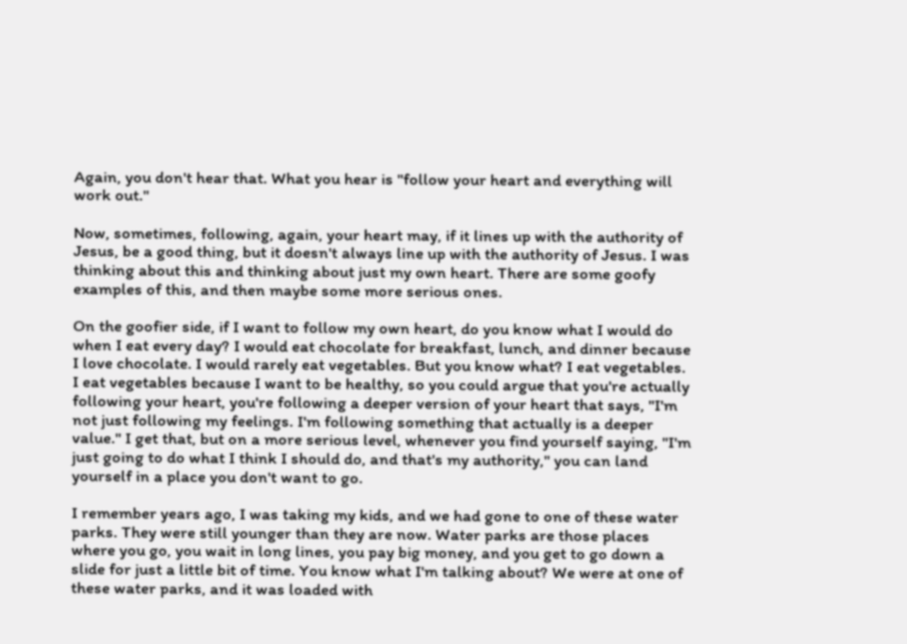Again, you don't hear that. What you hear is "follow your heart and everything will work out."

Now, sometimes, following, again, your heart may, if it lines up with the authority of Jesus, be a good thing, but it doesn't always line up with the authority of Jesus. I was thinking about this and thinking about just my own heart. There are some goofy examples of this, and then maybe some more serious ones.

On the goofier side, if I want to follow my own heart, do you know what I would do when I eat every day? I would eat chocolate for breakfast, lunch, and dinner because I love chocolate. I would rarely eat vegetables. But you know what? I eat vegetables. I eat vegetables because I want to be healthy, so you could argue that you're actually following your heart, you're following a deeper version of your heart that says, "I'm not just following my feelings. I'm following something that actually is a deeper value." I get that, but on a more serious level, whenever you find yourself saying, "I'm just going to do what I think I should do, and that's my authority," you can land yourself in a place you don't want to go.

I remember years ago, I was taking my kids, and we had gone to one of these water parks. They were still younger than they are now. Water parks are those places where you go, you wait in long lines, you pay big money, and you get to go down a slide for just a little bit of time. You know what I'm talking about? We were at one of these water parks, and it was loaded with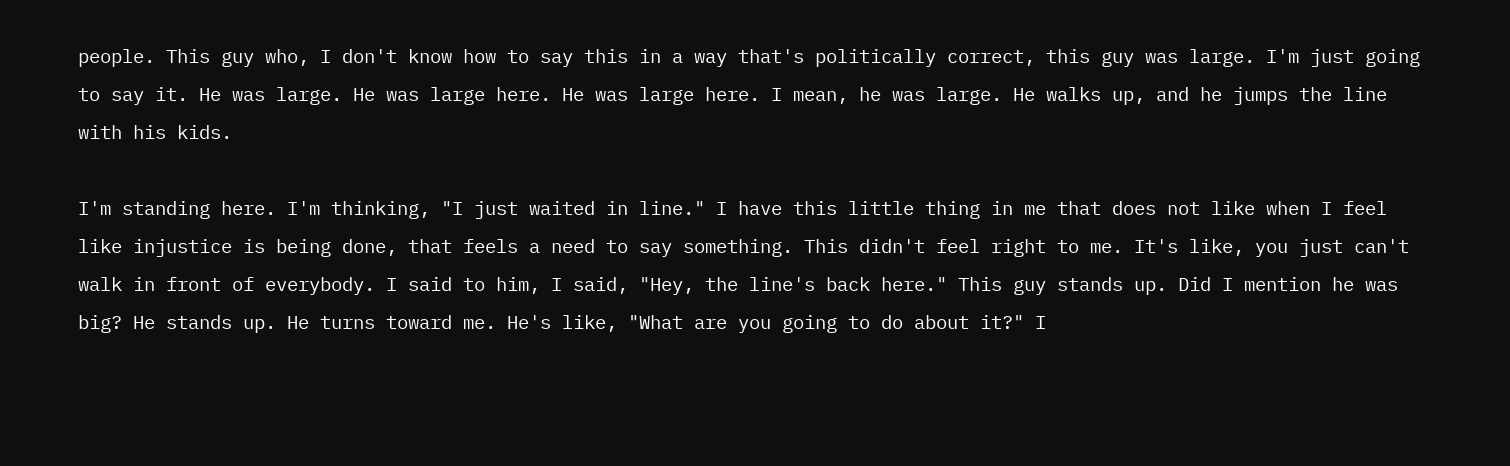people. This guy who, I don't know how to say this in a way that's politically correct, this guy was large. I'm just going to say it. He was large. He was large here. He was large here. I mean, he was large. He walks up, and he jumps the line with his kids.

I'm standing here. I'm thinking, "I just waited in line." I have this little thing in me that does not like when I feel like injustice is being done, that feels a need to say something. This didn't feel right to me. It's like, you just can't walk in front of everybody. I said to him, I said, "Hey, the line's back here." This guy stands up. Did I mention he was big? He stands up. He turns toward me. He's like, "What are you going to do about it?" I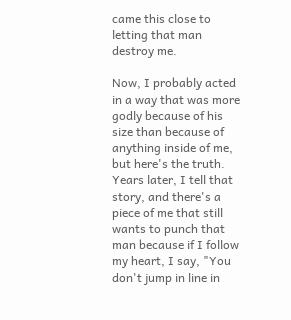came this close to letting that man destroy me.

Now, I probably acted in a way that was more godly because of his size than because of anything inside of me, but here's the truth. Years later, I tell that story, and there's a piece of me that still wants to punch that man because if I follow my heart, I say, "You don't jump in line in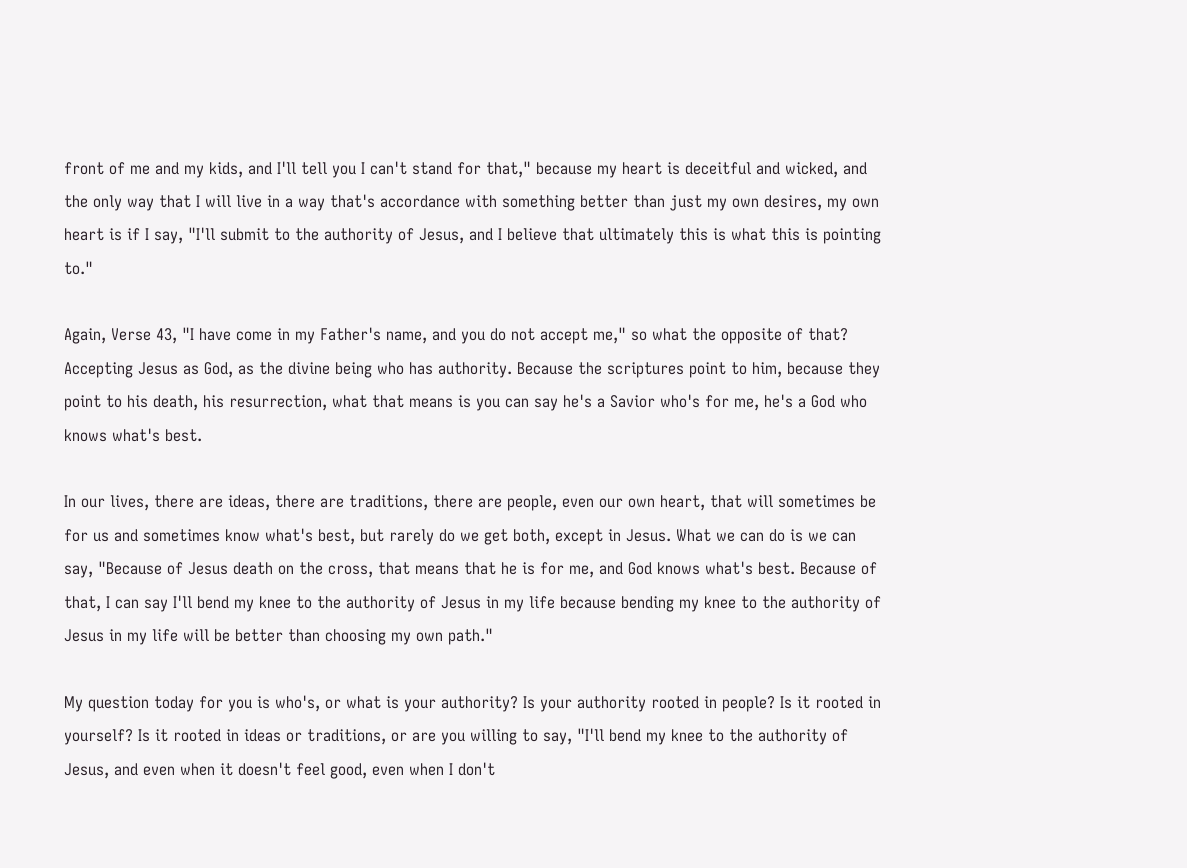front of me and my kids, and I'll tell you I can't stand for that," because my heart is deceitful and wicked, and the only way that I will live in a way that's accordance with something better than just my own desires, my own heart is if I say, "I'll submit to the authority of Jesus, and I believe that ultimately this is what this is pointing to."

Again, Verse 43, "I have come in my Father's name, and you do not accept me," so what the opposite of that? Accepting Jesus as God, as the divine being who has authority. Because the scriptures point to him, because they point to his death, his resurrection, what that means is you can say he's a Savior who's for me, he's a God who knows what's best.

In our lives, there are ideas, there are traditions, there are people, even our own heart, that will sometimes be for us and sometimes know what's best, but rarely do we get both, except in Jesus. What we can do is we can say, "Because of Jesus death on the cross, that means that he is for me, and God knows what's best. Because of that, I can say I'll bend my knee to the authority of Jesus in my life because bending my knee to the authority of Jesus in my life will be better than choosing my own path."

My question today for you is who's, or what is your authority? Is your authority rooted in people? Is it rooted in yourself? Is it rooted in ideas or traditions, or are you willing to say, "I'll bend my knee to the authority of Jesus, and even when it doesn't feel good, even when I don't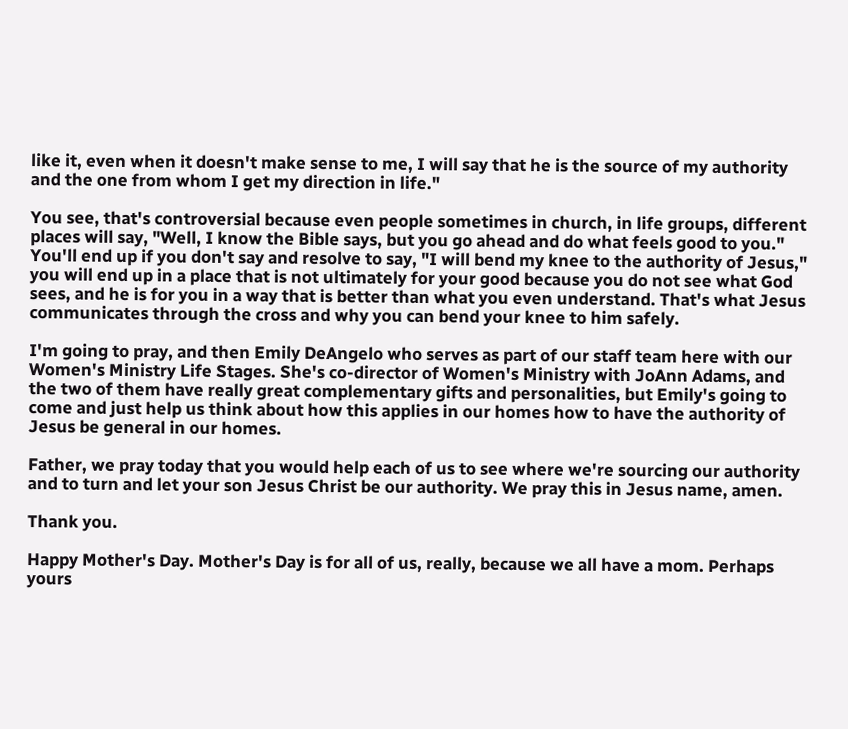like it, even when it doesn't make sense to me, I will say that he is the source of my authority and the one from whom I get my direction in life."

You see, that's controversial because even people sometimes in church, in life groups, different places will say, "Well, I know the Bible says, but you go ahead and do what feels good to you." You'll end up if you don't say and resolve to say, "I will bend my knee to the authority of Jesus," you will end up in a place that is not ultimately for your good because you do not see what God sees, and he is for you in a way that is better than what you even understand. That's what Jesus communicates through the cross and why you can bend your knee to him safely.

I'm going to pray, and then Emily DeAngelo who serves as part of our staff team here with our Women's Ministry Life Stages. She's co-director of Women's Ministry with JoAnn Adams, and the two of them have really great complementary gifts and personalities, but Emily's going to come and just help us think about how this applies in our homes how to have the authority of Jesus be general in our homes.

Father, we pray today that you would help each of us to see where we're sourcing our authority and to turn and let your son Jesus Christ be our authority. We pray this in Jesus name, amen.

Thank you.

Happy Mother's Day. Mother's Day is for all of us, really, because we all have a mom. Perhaps yours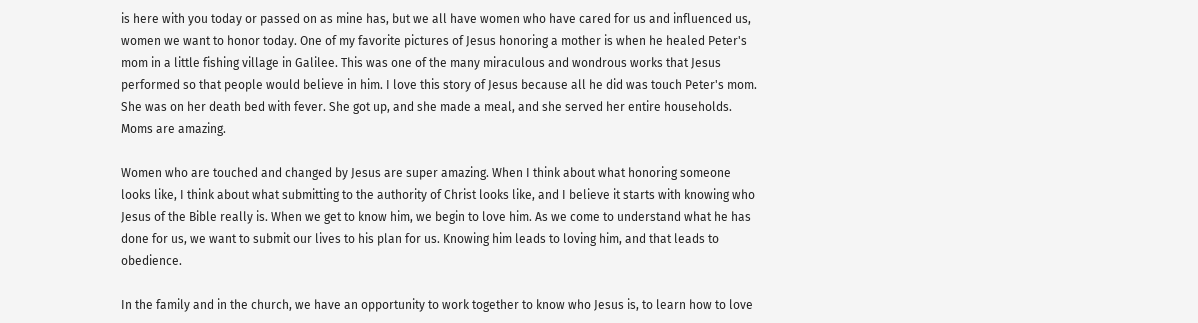is here with you today or passed on as mine has, but we all have women who have cared for us and influenced us, women we want to honor today. One of my favorite pictures of Jesus honoring a mother is when he healed Peter's mom in a little fishing village in Galilee. This was one of the many miraculous and wondrous works that Jesus performed so that people would believe in him. I love this story of Jesus because all he did was touch Peter's mom. She was on her death bed with fever. She got up, and she made a meal, and she served her entire households. Moms are amazing.

Women who are touched and changed by Jesus are super amazing. When I think about what honoring someone looks like, I think about what submitting to the authority of Christ looks like, and I believe it starts with knowing who Jesus of the Bible really is. When we get to know him, we begin to love him. As we come to understand what he has done for us, we want to submit our lives to his plan for us. Knowing him leads to loving him, and that leads to obedience.

In the family and in the church, we have an opportunity to work together to know who Jesus is, to learn how to love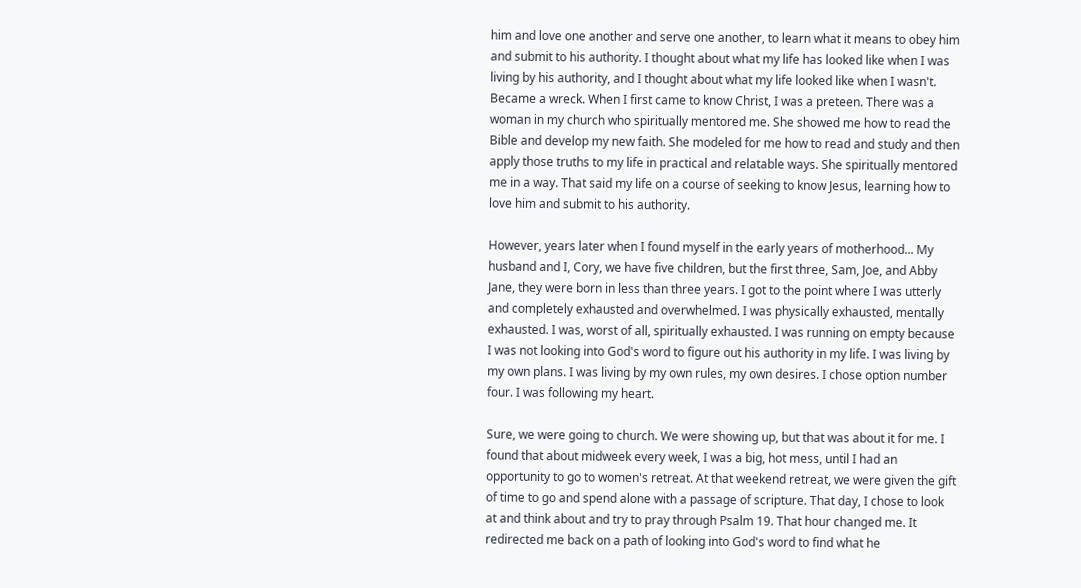him and love one another and serve one another, to learn what it means to obey him and submit to his authority. I thought about what my life has looked like when I was living by his authority, and I thought about what my life looked like when I wasn't. Became a wreck. When I first came to know Christ, I was a preteen. There was a woman in my church who spiritually mentored me. She showed me how to read the Bible and develop my new faith. She modeled for me how to read and study and then apply those truths to my life in practical and relatable ways. She spiritually mentored me in a way. That said my life on a course of seeking to know Jesus, learning how to love him and submit to his authority.

However, years later when I found myself in the early years of motherhood... My husband and I, Cory, we have five children, but the first three, Sam, Joe, and Abby Jane, they were born in less than three years. I got to the point where I was utterly and completely exhausted and overwhelmed. I was physically exhausted, mentally exhausted. I was, worst of all, spiritually exhausted. I was running on empty because I was not looking into God's word to figure out his authority in my life. I was living by my own plans. I was living by my own rules, my own desires. I chose option number four. I was following my heart.

Sure, we were going to church. We were showing up, but that was about it for me. I found that about midweek every week, I was a big, hot mess, until I had an opportunity to go to women's retreat. At that weekend retreat, we were given the gift of time to go and spend alone with a passage of scripture. That day, I chose to look at and think about and try to pray through Psalm 19. That hour changed me. It redirected me back on a path of looking into God's word to find what he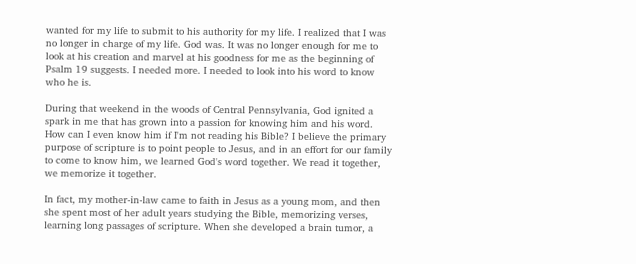wanted for my life to submit to his authority for my life. I realized that I was no longer in charge of my life. God was. It was no longer enough for me to look at his creation and marvel at his goodness for me as the beginning of Psalm 19 suggests. I needed more. I needed to look into his word to know who he is.

During that weekend in the woods of Central Pennsylvania, God ignited a spark in me that has grown into a passion for knowing him and his word. How can I even know him if I'm not reading his Bible? I believe the primary purpose of scripture is to point people to Jesus, and in an effort for our family to come to know him, we learned God's word together. We read it together, we memorize it together.

In fact, my mother-in-law came to faith in Jesus as a young mom, and then she spent most of her adult years studying the Bible, memorizing verses, learning long passages of scripture. When she developed a brain tumor, a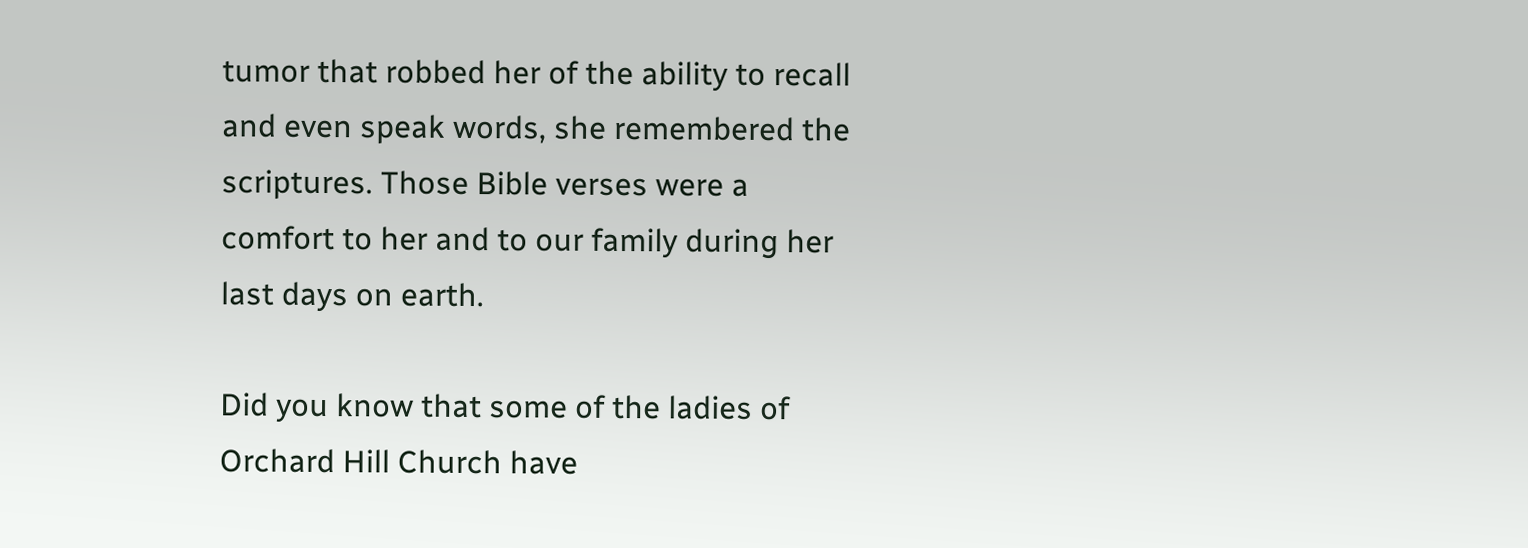tumor that robbed her of the ability to recall and even speak words, she remembered the scriptures. Those Bible verses were a comfort to her and to our family during her last days on earth.

Did you know that some of the ladies of Orchard Hill Church have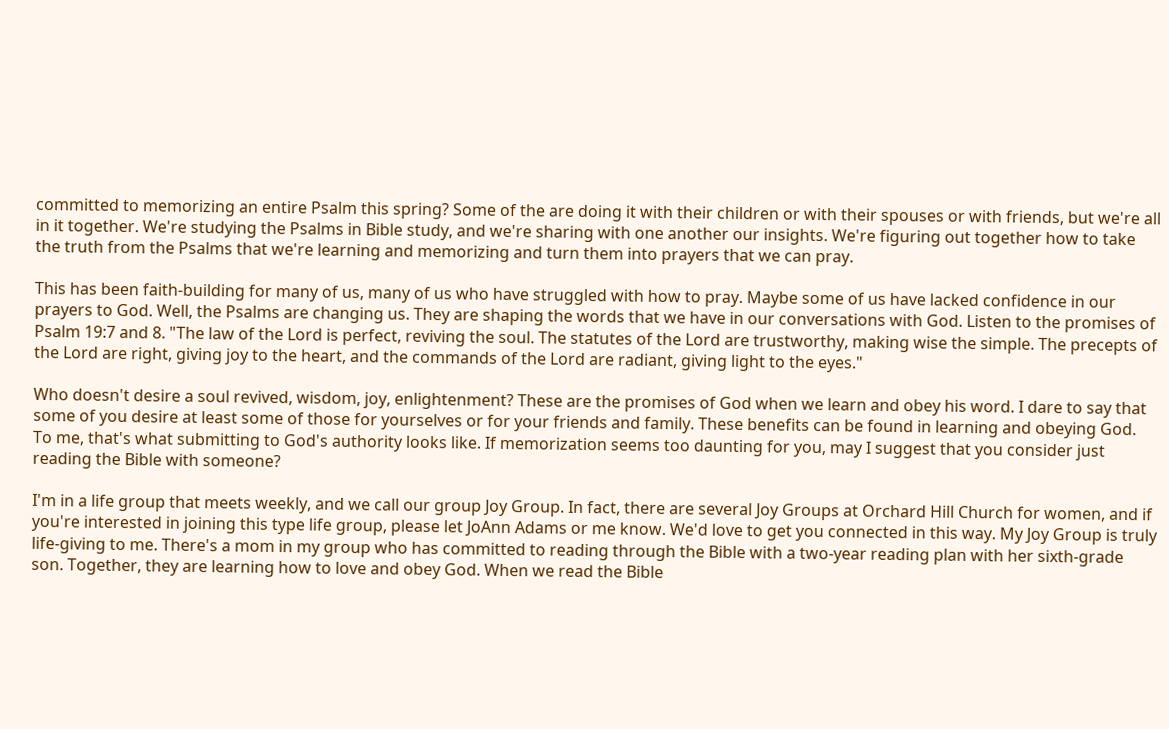committed to memorizing an entire Psalm this spring? Some of the are doing it with their children or with their spouses or with friends, but we're all in it together. We're studying the Psalms in Bible study, and we're sharing with one another our insights. We're figuring out together how to take the truth from the Psalms that we're learning and memorizing and turn them into prayers that we can pray.

This has been faith-building for many of us, many of us who have struggled with how to pray. Maybe some of us have lacked confidence in our prayers to God. Well, the Psalms are changing us. They are shaping the words that we have in our conversations with God. Listen to the promises of Psalm 19:7 and 8. "The law of the Lord is perfect, reviving the soul. The statutes of the Lord are trustworthy, making wise the simple. The precepts of the Lord are right, giving joy to the heart, and the commands of the Lord are radiant, giving light to the eyes."

Who doesn't desire a soul revived, wisdom, joy, enlightenment? These are the promises of God when we learn and obey his word. I dare to say that some of you desire at least some of those for yourselves or for your friends and family. These benefits can be found in learning and obeying God. To me, that's what submitting to God's authority looks like. If memorization seems too daunting for you, may I suggest that you consider just reading the Bible with someone?

I'm in a life group that meets weekly, and we call our group Joy Group. In fact, there are several Joy Groups at Orchard Hill Church for women, and if you're interested in joining this type life group, please let JoAnn Adams or me know. We'd love to get you connected in this way. My Joy Group is truly life-giving to me. There's a mom in my group who has committed to reading through the Bible with a two-year reading plan with her sixth-grade son. Together, they are learning how to love and obey God. When we read the Bible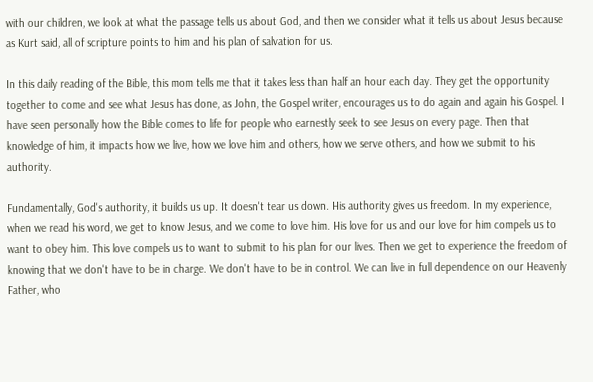with our children, we look at what the passage tells us about God, and then we consider what it tells us about Jesus because as Kurt said, all of scripture points to him and his plan of salvation for us.

In this daily reading of the Bible, this mom tells me that it takes less than half an hour each day. They get the opportunity together to come and see what Jesus has done, as John, the Gospel writer, encourages us to do again and again his Gospel. I have seen personally how the Bible comes to life for people who earnestly seek to see Jesus on every page. Then that knowledge of him, it impacts how we live, how we love him and others, how we serve others, and how we submit to his authority.

Fundamentally, God's authority, it builds us up. It doesn't tear us down. His authority gives us freedom. In my experience, when we read his word, we get to know Jesus, and we come to love him. His love for us and our love for him compels us to want to obey him. This love compels us to want to submit to his plan for our lives. Then we get to experience the freedom of knowing that we don't have to be in charge. We don't have to be in control. We can live in full dependence on our Heavenly Father, who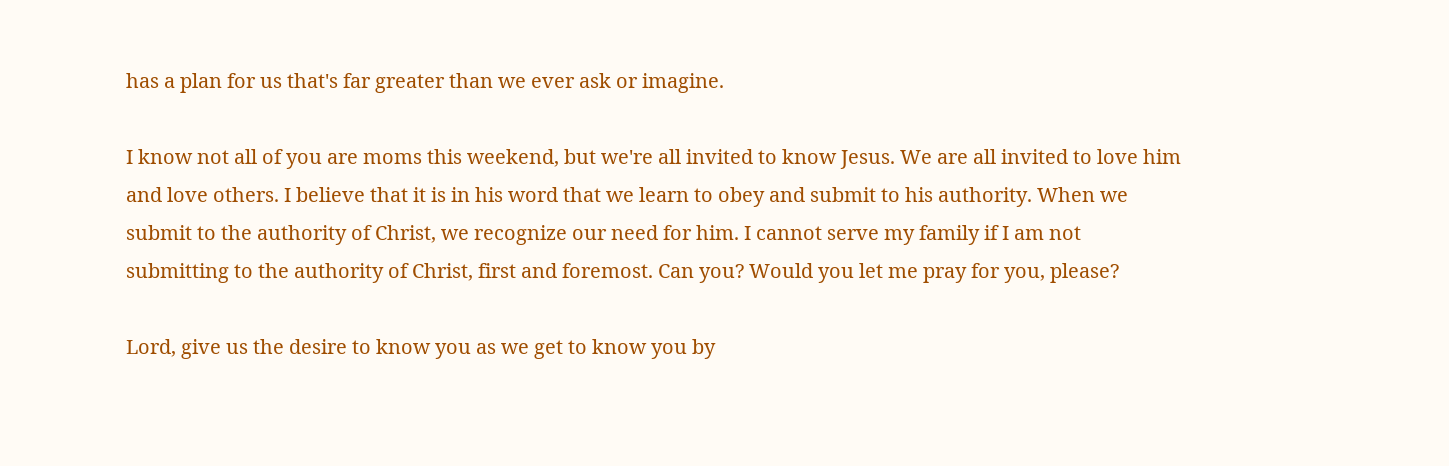has a plan for us that's far greater than we ever ask or imagine.

I know not all of you are moms this weekend, but we're all invited to know Jesus. We are all invited to love him and love others. I believe that it is in his word that we learn to obey and submit to his authority. When we submit to the authority of Christ, we recognize our need for him. I cannot serve my family if I am not submitting to the authority of Christ, first and foremost. Can you? Would you let me pray for you, please?

Lord, give us the desire to know you as we get to know you by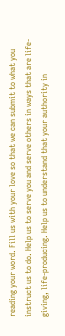reading your word. Fill us with your love so that we can submit to what you instruct us to do. Help us to serve you and serve others in ways that are life-giving, life-producing. Help us to understand that your authority in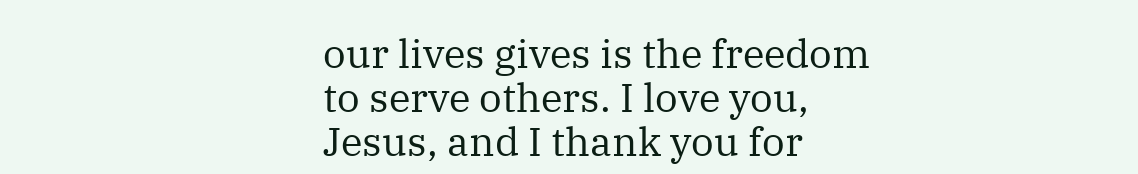our lives gives is the freedom to serve others. I love you, Jesus, and I thank you for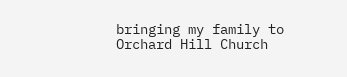bringing my family to Orchard Hill Church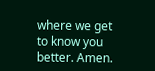where we get to know you better. Amen.